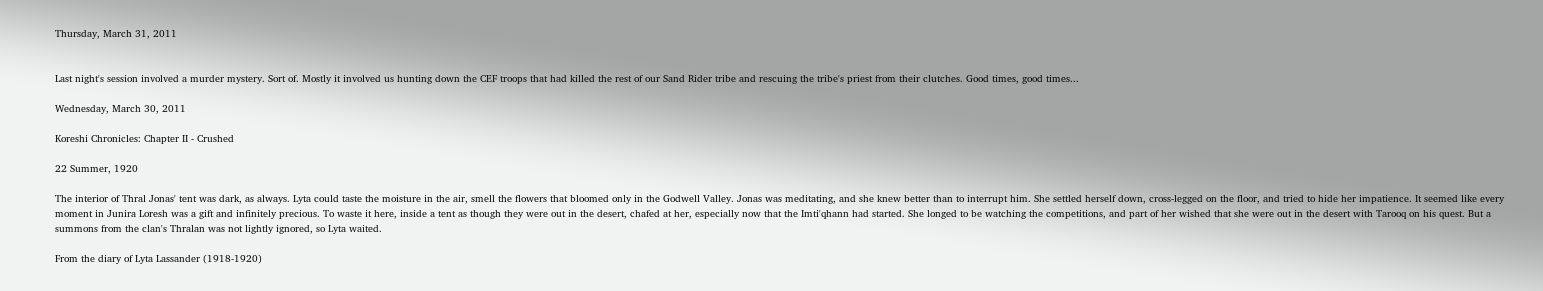Thursday, March 31, 2011


Last night's session involved a murder mystery. Sort of. Mostly it involved us hunting down the CEF troops that had killed the rest of our Sand Rider tribe and rescuing the tribe's priest from their clutches. Good times, good times...

Wednesday, March 30, 2011

Koreshi Chronicles: Chapter II - Crushed

22 Summer, 1920

The interior of Thral Jonas' tent was dark, as always. Lyta could taste the moisture in the air, smell the flowers that bloomed only in the Godwell Valley. Jonas was meditating, and she knew better than to interrupt him. She settled herself down, cross-legged on the floor, and tried to hide her impatience. It seemed like every moment in Junira Loresh was a gift and infinitely precious. To waste it here, inside a tent as though they were out in the desert, chafed at her, especially now that the Imti'qhann had started. She longed to be watching the competitions, and part of her wished that she were out in the desert with Tarooq on his quest. But a summons from the clan's Thralan was not lightly ignored, so Lyta waited.

From the diary of Lyta Lassander (1918-1920)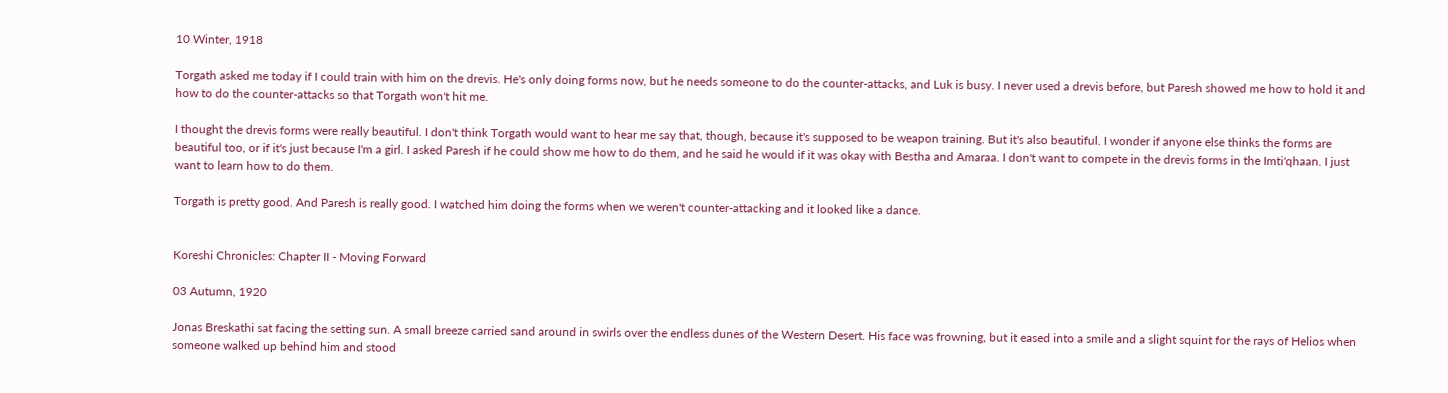10 Winter, 1918

Torgath asked me today if I could train with him on the drevis. He's only doing forms now, but he needs someone to do the counter-attacks, and Luk is busy. I never used a drevis before, but Paresh showed me how to hold it and how to do the counter-attacks so that Torgath won't hit me.

I thought the drevis forms were really beautiful. I don't think Torgath would want to hear me say that, though, because it's supposed to be weapon training. But it's also beautiful. I wonder if anyone else thinks the forms are beautiful too, or if it's just because I'm a girl. I asked Paresh if he could show me how to do them, and he said he would if it was okay with Bestha and Amaraa. I don't want to compete in the drevis forms in the Imti'qhaan. I just want to learn how to do them.

Torgath is pretty good. And Paresh is really good. I watched him doing the forms when we weren't counter-attacking and it looked like a dance.


Koreshi Chronicles: Chapter II - Moving Forward

03 Autumn, 1920

Jonas Breskathi sat facing the setting sun. A small breeze carried sand around in swirls over the endless dunes of the Western Desert. His face was frowning, but it eased into a smile and a slight squint for the rays of Helios when someone walked up behind him and stood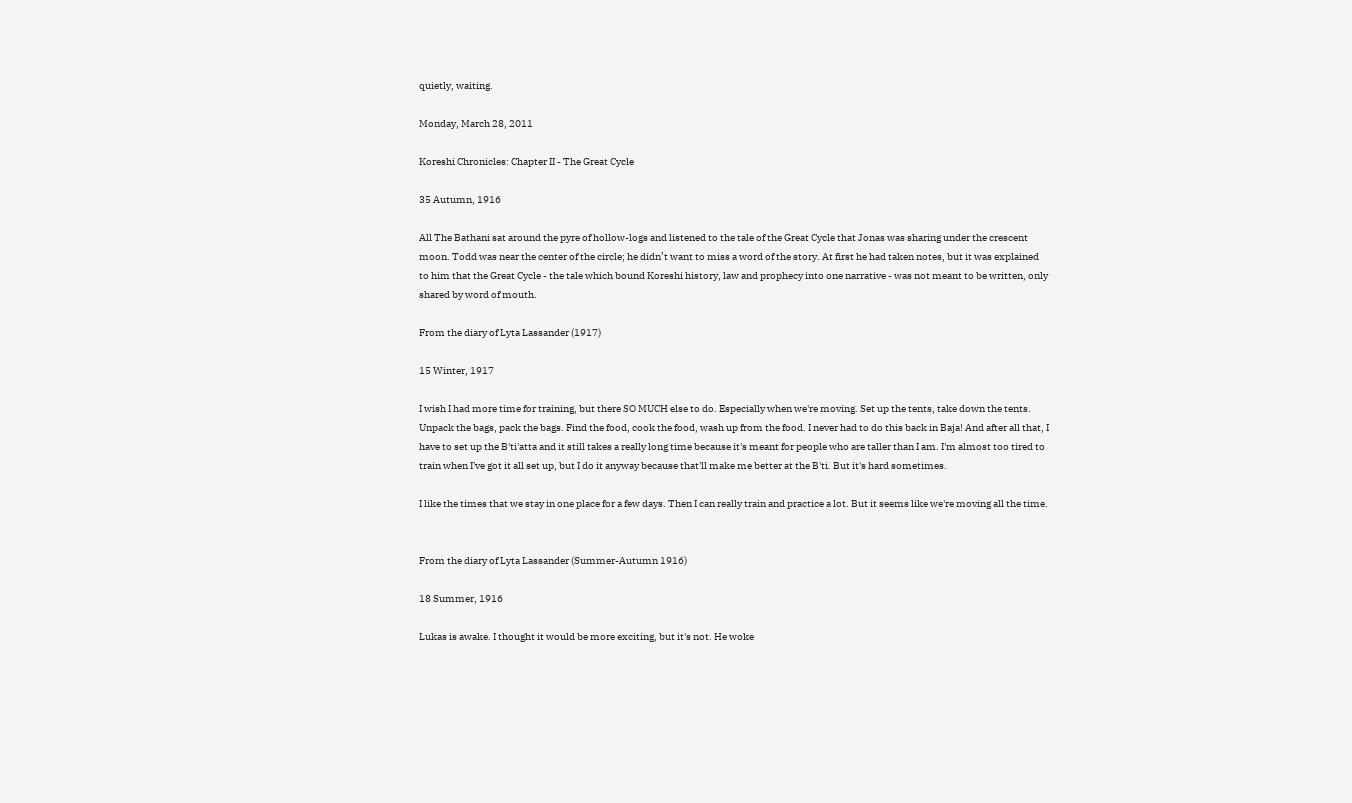quietly, waiting.

Monday, March 28, 2011

Koreshi Chronicles: Chapter II - The Great Cycle

35 Autumn, 1916

All The Bathani sat around the pyre of hollow-logs and listened to the tale of the Great Cycle that Jonas was sharing under the crescent moon. Todd was near the center of the circle; he didn’t want to miss a word of the story. At first he had taken notes, but it was explained to him that the Great Cycle - the tale which bound Koreshi history, law and prophecy into one narrative - was not meant to be written, only shared by word of mouth.

From the diary of Lyta Lassander (1917)

15 Winter, 1917

I wish I had more time for training, but there SO MUCH else to do. Especially when we're moving. Set up the tents, take down the tents. Unpack the bags, pack the bags. Find the food, cook the food, wash up from the food. I never had to do this back in Baja! And after all that, I have to set up the B'ti'atta and it still takes a really long time because it's meant for people who are taller than I am. I'm almost too tired to train when I've got it all set up, but I do it anyway because that'll make me better at the B'ti. But it's hard sometimes.

I like the times that we stay in one place for a few days. Then I can really train and practice a lot. But it seems like we're moving all the time.


From the diary of Lyta Lassander (Summer-Autumn 1916)

18 Summer, 1916

Lukas is awake. I thought it would be more exciting, but it's not. He woke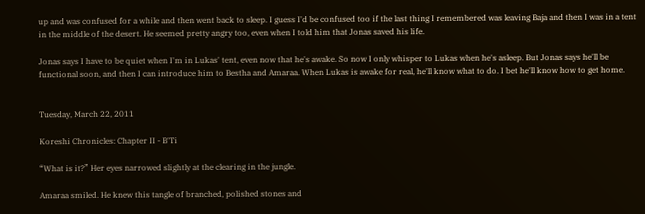up and was confused for a while and then went back to sleep. I guess I'd be confused too if the last thing I remembered was leaving Baja and then I was in a tent in the middle of the desert. He seemed pretty angry too, even when I told him that Jonas saved his life.

Jonas says I have to be quiet when I'm in Lukas' tent, even now that he's awake. So now I only whisper to Lukas when he's asleep. But Jonas says he'll be functional soon, and then I can introduce him to Bestha and Amaraa. When Lukas is awake for real, he'll know what to do. I bet he'll know how to get home.


Tuesday, March 22, 2011

Koreshi Chronicles: Chapter II - B'Ti

“What is it?” Her eyes narrowed slightly at the clearing in the jungle.

Amaraa smiled. He knew this tangle of branched, polished stones and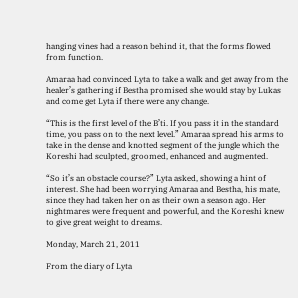hanging vines had a reason behind it, that the forms flowed from function.

Amaraa had convinced Lyta to take a walk and get away from the healer’s gathering if Bestha promised she would stay by Lukas and come get Lyta if there were any change.

“This is the first level of the B’ti. If you pass it in the standard time, you pass on to the next level.” Amaraa spread his arms to take in the dense and knotted segment of the jungle which the Koreshi had sculpted, groomed, enhanced and augmented.

“So it’s an obstacle course?” Lyta asked, showing a hint of interest. She had been worrying Amaraa and Bestha, his mate, since they had taken her on as their own a season ago. Her nightmares were frequent and powerful, and the Koreshi knew to give great weight to dreams.

Monday, March 21, 2011

From the diary of Lyta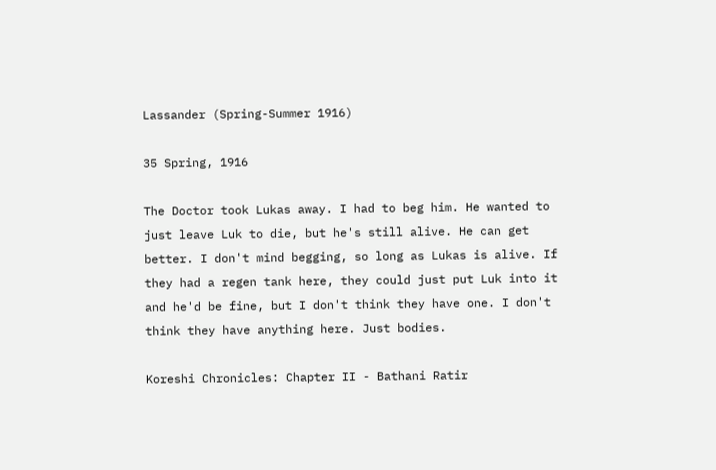Lassander (Spring-Summer 1916)

35 Spring, 1916

The Doctor took Lukas away. I had to beg him. He wanted to just leave Luk to die, but he's still alive. He can get better. I don't mind begging, so long as Lukas is alive. If they had a regen tank here, they could just put Luk into it and he'd be fine, but I don't think they have one. I don't think they have anything here. Just bodies.

Koreshi Chronicles: Chapter II - Bathani Ratir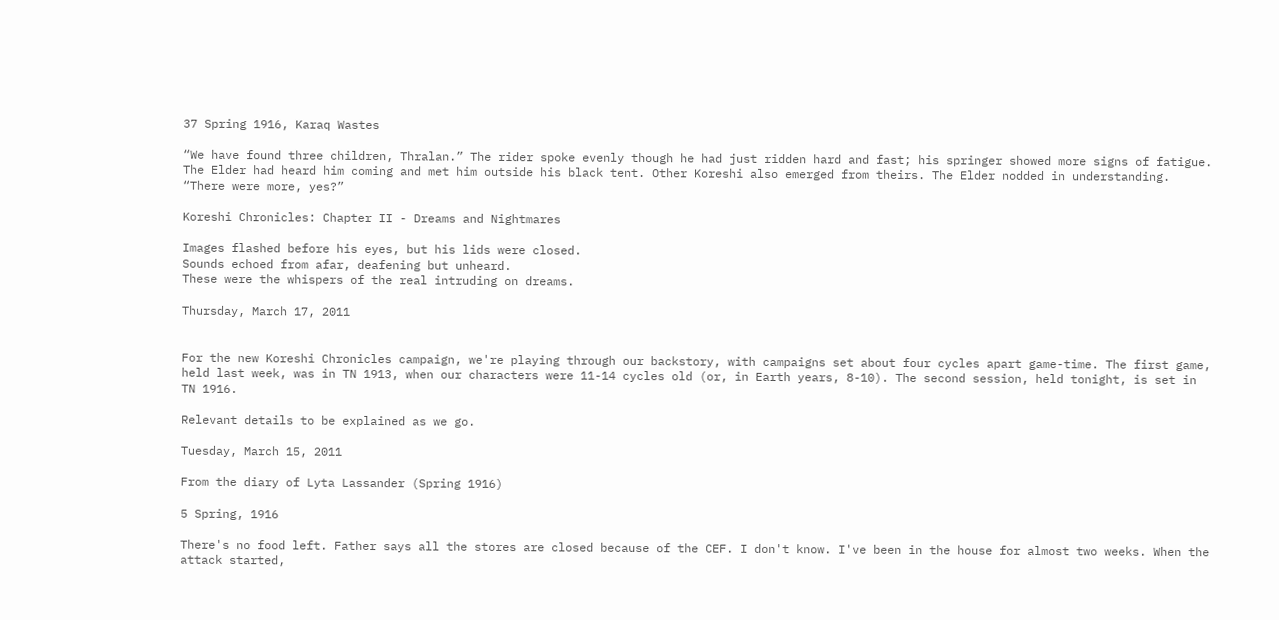37 Spring 1916, Karaq Wastes

“We have found three children, Thralan.” The rider spoke evenly though he had just ridden hard and fast; his springer showed more signs of fatigue. The Elder had heard him coming and met him outside his black tent. Other Koreshi also emerged from theirs. The Elder nodded in understanding. “There were more, yes?”

Koreshi Chronicles: Chapter II - Dreams and Nightmares

Images flashed before his eyes, but his lids were closed.
Sounds echoed from afar, deafening but unheard.
These were the whispers of the real intruding on dreams.

Thursday, March 17, 2011


For the new Koreshi Chronicles campaign, we're playing through our backstory, with campaigns set about four cycles apart game-time. The first game, held last week, was in TN 1913, when our characters were 11-14 cycles old (or, in Earth years, 8-10). The second session, held tonight, is set in TN 1916.

Relevant details to be explained as we go.

Tuesday, March 15, 2011

From the diary of Lyta Lassander (Spring 1916)

5 Spring, 1916

There's no food left. Father says all the stores are closed because of the CEF. I don't know. I've been in the house for almost two weeks. When the attack started,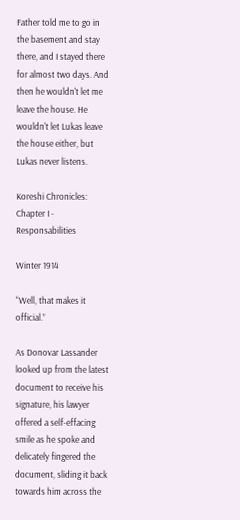Father told me to go in the basement and stay there, and I stayed there for almost two days. And then he wouldn't let me leave the house. He wouldn't let Lukas leave the house either, but Lukas never listens.

Koreshi Chronicles: Chapter I - Responsabilities

Winter 1914

“Well, that makes it official.”

As Donovar Lassander looked up from the latest document to receive his signature, his lawyer offered a self-effacing smile as he spoke and delicately fingered the document, sliding it back towards him across the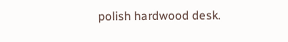polish hardwood desk.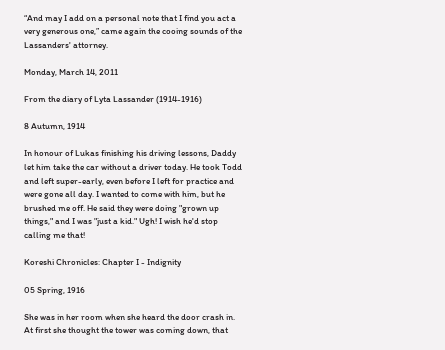“And may I add on a personal note that I find you act a very generous one,” came again the cooing sounds of the Lassanders' attorney.

Monday, March 14, 2011

From the diary of Lyta Lassander (1914-1916)

8 Autumn, 1914

In honour of Lukas finishing his driving lessons, Daddy let him take the car without a driver today. He took Todd and left super-early, even before I left for practice and were gone all day. I wanted to come with him, but he brushed me off. He said they were doing "grown up things," and I was "just a kid." Ugh! I wish he'd stop calling me that!

Koreshi Chronicles: Chapter I - Indignity

05 Spring, 1916

She was in her room when she heard the door crash in. At first she thought the tower was coming down, that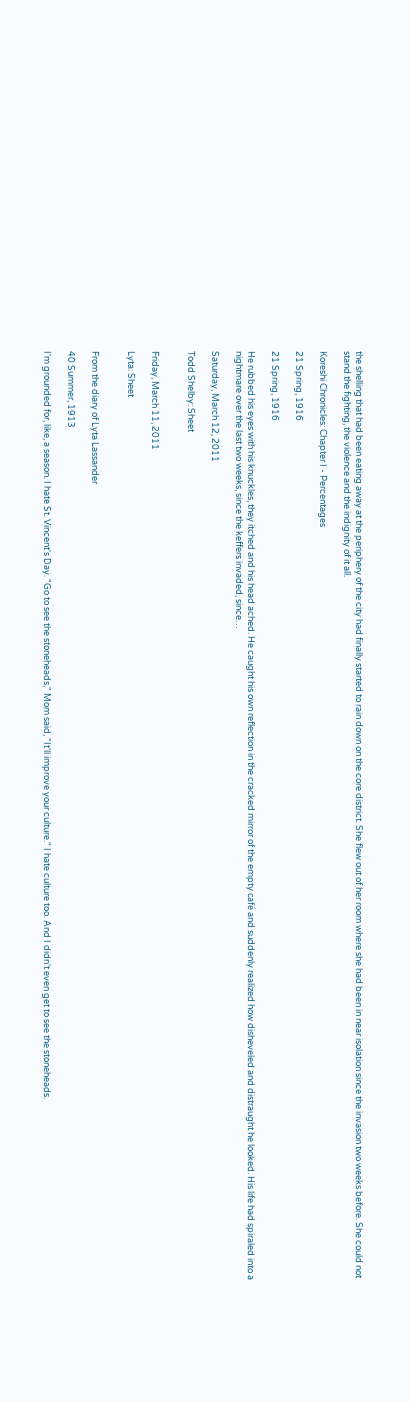the shelling that had been eating away at the periphery of the city had finally started to rain down on the core district. She flew out of her room where she had been in near isolation since the invasion two weeks before. She could not stand the fighting, the violence and the indignity of it all.

Koreshi Chronicles: Chapter I - Percentages

21 Spring, 1916

21 Spring, 1916

He rubbed his eyes with his knuckles, they itched and his head ached. He caught his own reflection in the cracked mirror of the empty café and suddenly realized how disheveled and distraught he looked. His life had spiraled into a nightmare over the last two weeks, since the keffers invaded, since…

Saturday, March 12, 2011

Todd Shelby: Sheet


Friday, March 11, 2011

Lyta: Sheet


From the diary of Lyta Lassander

40 Summer, 1913

I'm grounded for, like, a season. I hate St. Vincent's Day. "Go to see the stoneheads," Mom said, "It'll improve your culture." I hate culture too. And I didn't even get to see the stoneheads.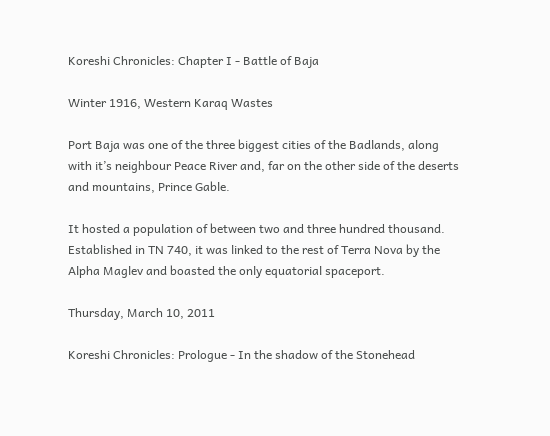Koreshi Chronicles: Chapter I - Battle of Baja

Winter 1916, Western Karaq Wastes

Port Baja was one of the three biggest cities of the Badlands, along with it’s neighbour Peace River and, far on the other side of the deserts and mountains, Prince Gable.

It hosted a population of between two and three hundred thousand. Established in TN 740, it was linked to the rest of Terra Nova by the Alpha Maglev and boasted the only equatorial spaceport.

Thursday, March 10, 2011

Koreshi Chronicles: Prologue - In the shadow of the Stonehead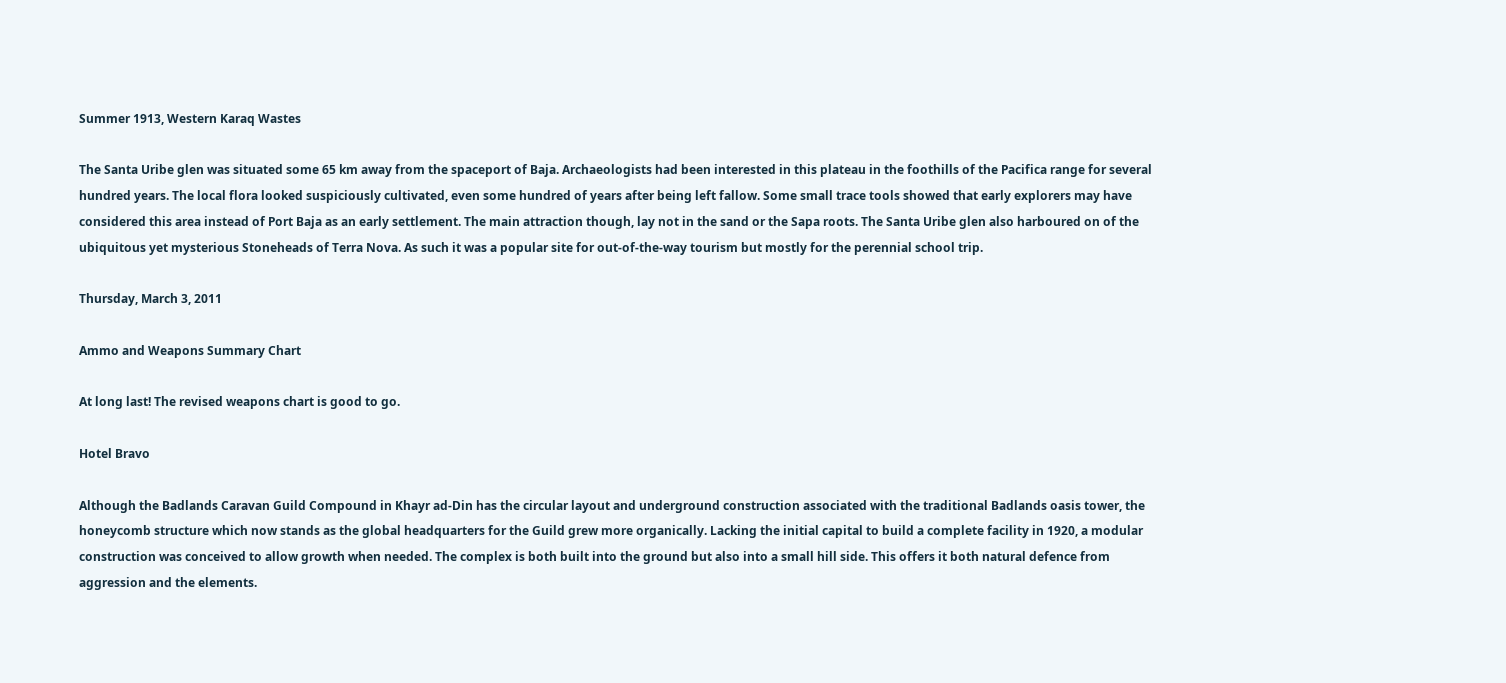Summer 1913, Western Karaq Wastes

The Santa Uribe glen was situated some 65 km away from the spaceport of Baja. Archaeologists had been interested in this plateau in the foothills of the Pacifica range for several hundred years. The local flora looked suspiciously cultivated, even some hundred of years after being left fallow. Some small trace tools showed that early explorers may have considered this area instead of Port Baja as an early settlement. The main attraction though, lay not in the sand or the Sapa roots. The Santa Uribe glen also harboured on of the ubiquitous yet mysterious Stoneheads of Terra Nova. As such it was a popular site for out-of-the-way tourism but mostly for the perennial school trip.

Thursday, March 3, 2011

Ammo and Weapons Summary Chart

At long last! The revised weapons chart is good to go.

Hotel Bravo

Although the Badlands Caravan Guild Compound in Khayr ad-Din has the circular layout and underground construction associated with the traditional Badlands oasis tower, the honeycomb structure which now stands as the global headquarters for the Guild grew more organically. Lacking the initial capital to build a complete facility in 1920, a modular construction was conceived to allow growth when needed. The complex is both built into the ground but also into a small hill side. This offers it both natural defence from aggression and the elements.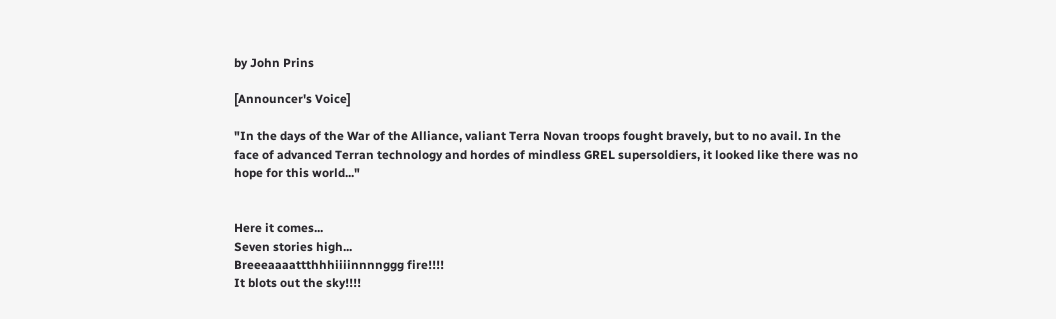by John Prins

[Announcer's Voice]

"In the days of the War of the Alliance, valiant Terra Novan troops fought bravely, but to no avail. In the face of advanced Terran technology and hordes of mindless GREL supersoldiers, it looked like there was no hope for this world..."


Here it comes...
Seven stories high...
Breeeaaaattthhhiiiinnnnggg fire!!!!
It blots out the sky!!!!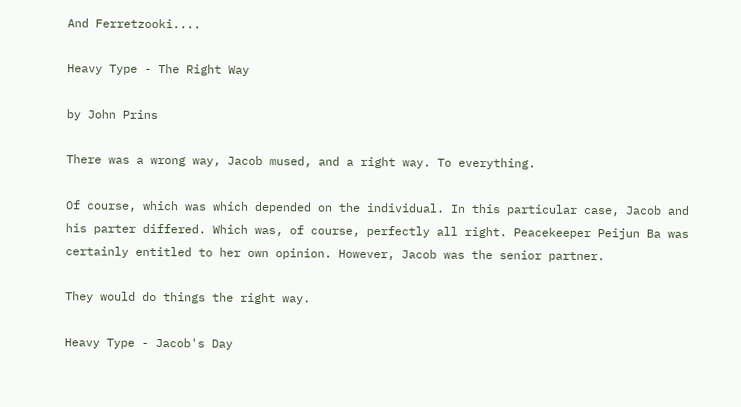And Ferretzooki....

Heavy Type - The Right Way

by John Prins

There was a wrong way, Jacob mused, and a right way. To everything.

Of course, which was which depended on the individual. In this particular case, Jacob and his parter differed. Which was, of course, perfectly all right. Peacekeeper Peijun Ba was certainly entitled to her own opinion. However, Jacob was the senior partner.

They would do things the right way.

Heavy Type - Jacob's Day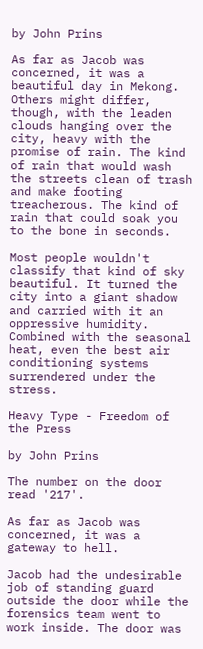by John Prins

As far as Jacob was concerned, it was a beautiful day in Mekong. Others might differ, though, with the leaden clouds hanging over the city, heavy with the promise of rain. The kind of rain that would wash the streets clean of trash and make footing treacherous. The kind of rain that could soak you to the bone in seconds.

Most people wouldn't classify that kind of sky beautiful. It turned the city into a giant shadow and carried with it an oppressive humidity. Combined with the seasonal heat, even the best air conditioning systems surrendered under the stress.

Heavy Type - Freedom of the Press

by John Prins

The number on the door read '217'.

As far as Jacob was concerned, it was a gateway to hell.

Jacob had the undesirable job of standing guard outside the door while the forensics team went to work inside. The door was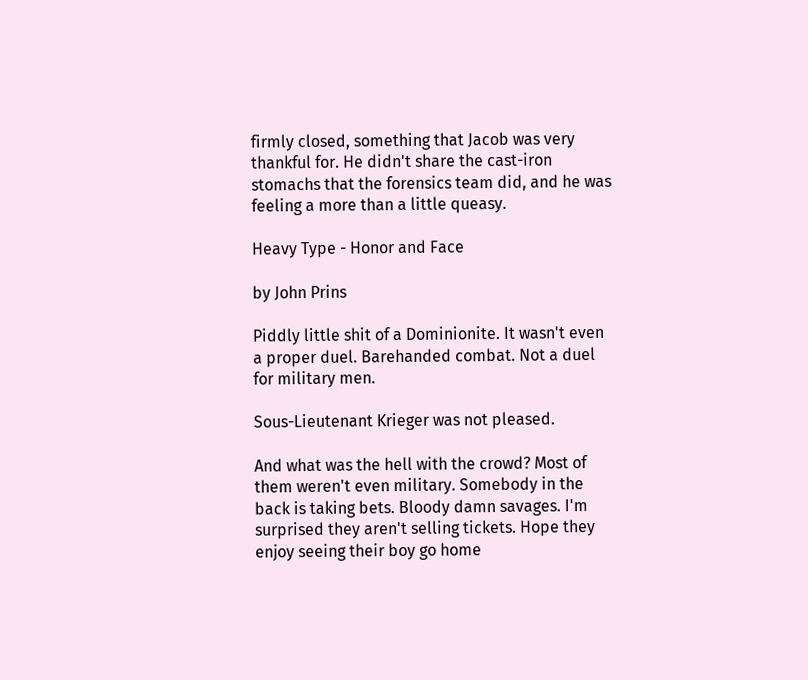firmly closed, something that Jacob was very thankful for. He didn't share the cast-iron stomachs that the forensics team did, and he was feeling a more than a little queasy.

Heavy Type - Honor and Face

by John Prins

Piddly little shit of a Dominionite. It wasn't even a proper duel. Barehanded combat. Not a duel for military men.

Sous-Lieutenant Krieger was not pleased.

And what was the hell with the crowd? Most of them weren't even military. Somebody in the back is taking bets. Bloody damn savages. I'm surprised they aren't selling tickets. Hope they enjoy seeing their boy go home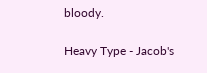bloody.

Heavy Type - Jacob's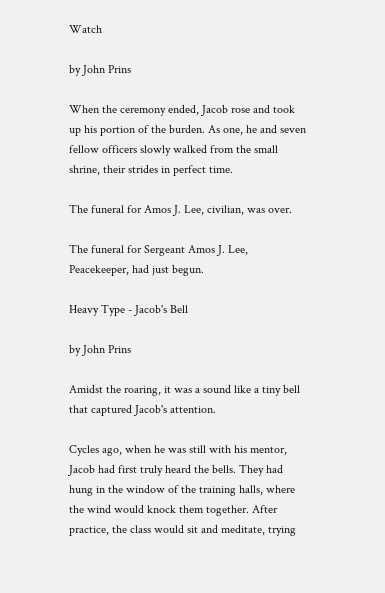Watch

by John Prins

When the ceremony ended, Jacob rose and took up his portion of the burden. As one, he and seven fellow officers slowly walked from the small shrine, their strides in perfect time.

The funeral for Amos J. Lee, civilian, was over.

The funeral for Sergeant Amos J. Lee, Peacekeeper, had just begun.

Heavy Type - Jacob's Bell

by John Prins

Amidst the roaring, it was a sound like a tiny bell that captured Jacob's attention.

Cycles ago, when he was still with his mentor, Jacob had first truly heard the bells. They had hung in the window of the training halls, where the wind would knock them together. After practice, the class would sit and meditate, trying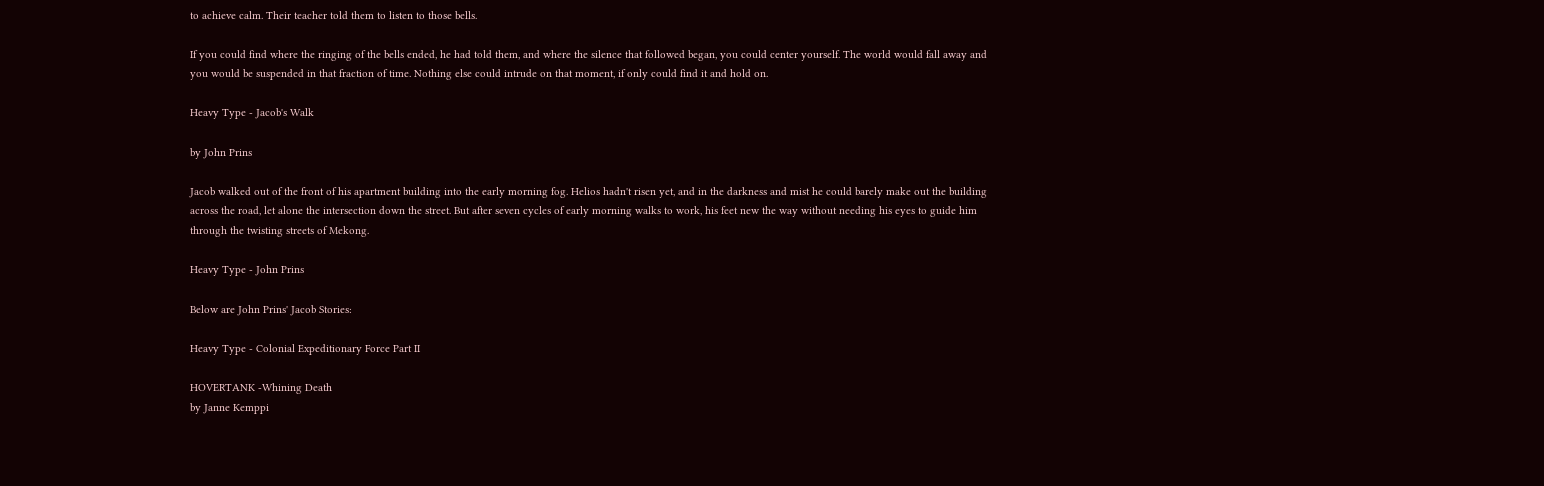to achieve calm. Their teacher told them to listen to those bells.

If you could find where the ringing of the bells ended, he had told them, and where the silence that followed began, you could center yourself. The world would fall away and you would be suspended in that fraction of time. Nothing else could intrude on that moment, if only could find it and hold on.

Heavy Type - Jacob's Walk

by John Prins

Jacob walked out of the front of his apartment building into the early morning fog. Helios hadn't risen yet, and in the darkness and mist he could barely make out the building across the road, let alone the intersection down the street. But after seven cycles of early morning walks to work, his feet new the way without needing his eyes to guide him through the twisting streets of Mekong.

Heavy Type - John Prins

Below are John Prins' Jacob Stories:

Heavy Type - Colonial Expeditionary Force Part II

HOVERTANK -Whining Death
by Janne Kemppi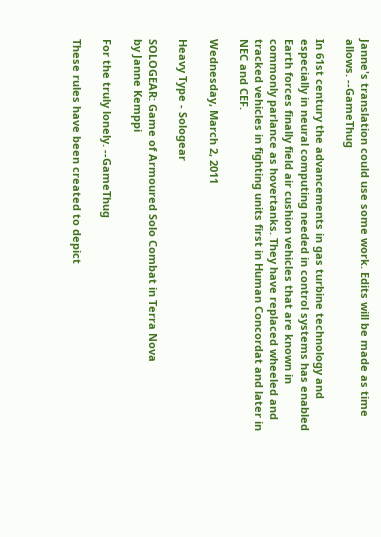Janne's translation could use some work. Edits will be made as time allows. --GameThug

In 61st century the advancements in gas turbine technology and especially in neural computing needed in control systems has enabled Earth forces finally field air cushion vehicles that are known in commonly parlance as hovertanks. They have replaced wheeled and tracked vehicles in fighting units first in Human Concordat and later in NEC and CEF.

Wednesday, March 2, 2011

Heavy Type - Sologear

SOLOGEAR: Game of Armoured Solo Combat in Terra Nova
by Janne Kemppi

For the truly lonely. --GameThug

These rules have been created to depict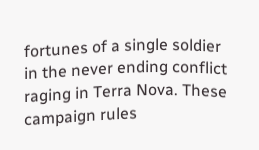fortunes of a single soldier in the never ending conflict raging in Terra Nova. These campaign rules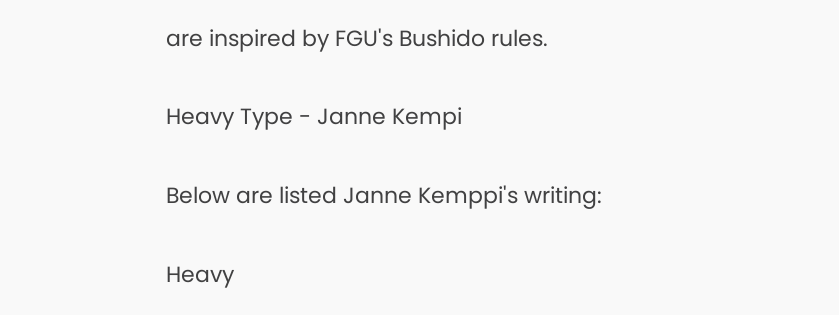are inspired by FGU's Bushido rules.

Heavy Type - Janne Kempi

Below are listed Janne Kemppi's writing:

Heavy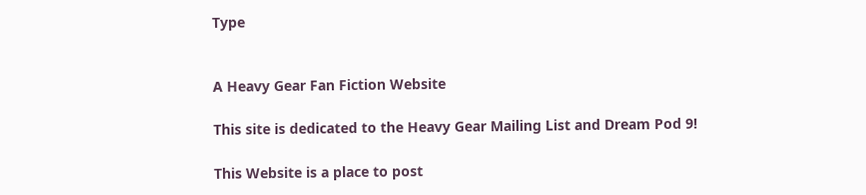Type


A Heavy Gear Fan Fiction Website

This site is dedicated to the Heavy Gear Mailing List and Dream Pod 9!

This Website is a place to post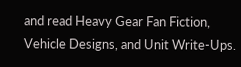and read Heavy Gear Fan Fiction, Vehicle Designs, and Unit Write-Ups.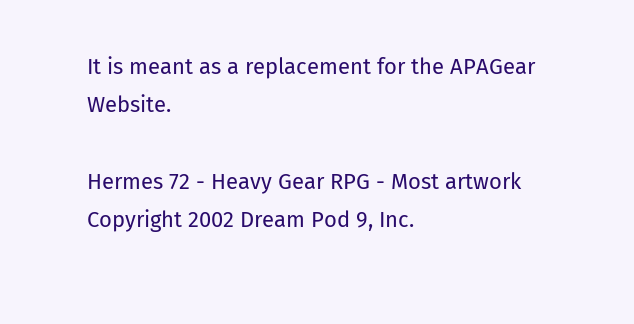It is meant as a replacement for the APAGear Website.

Hermes 72 - Heavy Gear RPG - Most artwork Copyright 2002 Dream Pod 9, Inc.